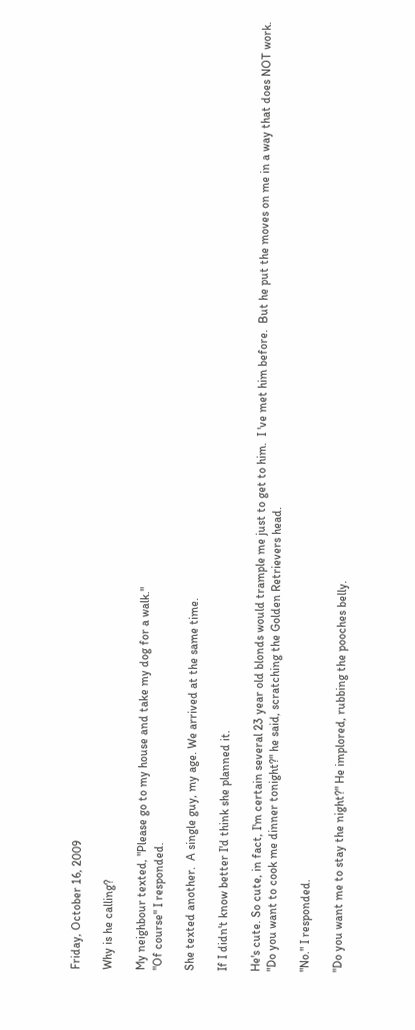Friday, October 16, 2009

Why is he calling?

My neighbour texted, "Please go to my house and take my dog for a walk."
"Of course" I responded.

She texted another.  A single guy, my age. We arrived at the same time.

If I didn't know better I'd think she planned it.

He's cute. So cute, in fact, I'm certain several 23 year old blonds would trample me just to get to him.  I 've met him before.  But he put the moves on me in a way that does NOT work.
"Do you want to cook me dinner tonight?" he said, scratching the Golden Retrievers head.

"No." I responded.

"Do you want me to stay the night?" He implored, rubbing the pooches belly.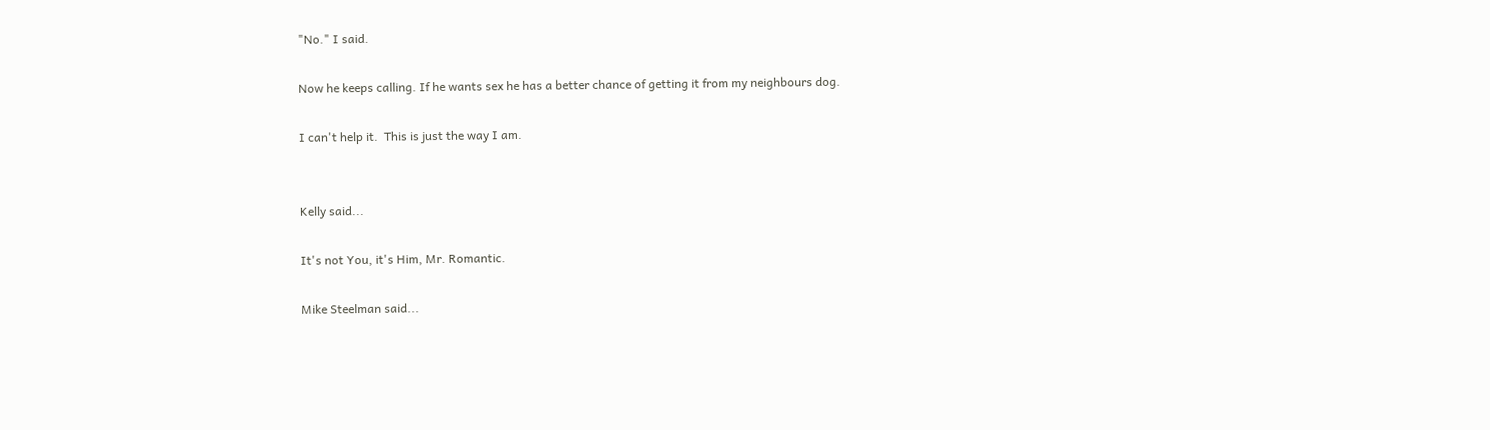"No." I said.

Now he keeps calling. If he wants sex he has a better chance of getting it from my neighbours dog.

I can't help it.  This is just the way I am.


Kelly said...

It's not You, it's Him, Mr. Romantic.

Mike Steelman said...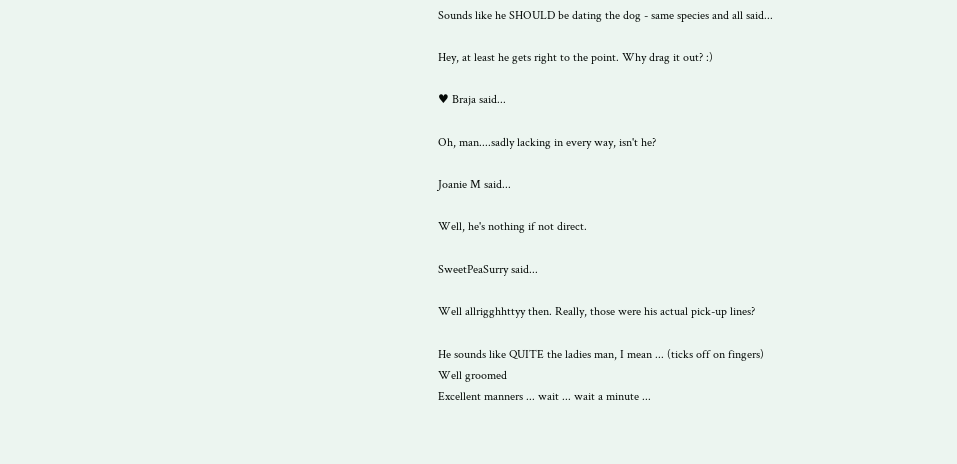Sounds like he SHOULD be dating the dog - same species and all said...

Hey, at least he gets right to the point. Why drag it out? :)

♥ Braja said...

Oh, man....sadly lacking in every way, isn't he?

Joanie M said...

Well, he's nothing if not direct.

SweetPeaSurry said...

Well allrigghhttyy then. Really, those were his actual pick-up lines?

He sounds like QUITE the ladies man, I mean ... (ticks off on fingers)
Well groomed
Excellent manners ... wait ... wait a minute ...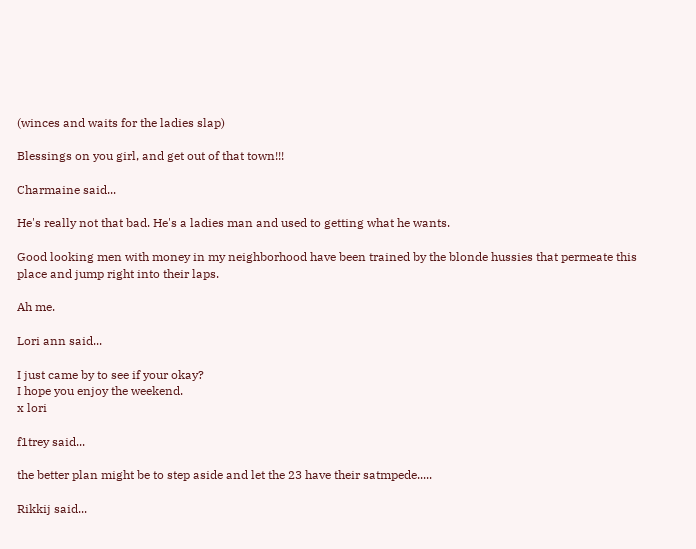(winces and waits for the ladies slap)

Blessings on you girl, and get out of that town!!!

Charmaine said...

He's really not that bad. He's a ladies man and used to getting what he wants.

Good looking men with money in my neighborhood have been trained by the blonde hussies that permeate this place and jump right into their laps.

Ah me.

Lori ann said...

I just came by to see if your okay?
I hope you enjoy the weekend.
x lori

f1trey said...

the better plan might be to step aside and let the 23 have their satmpede.....

Rikkij said...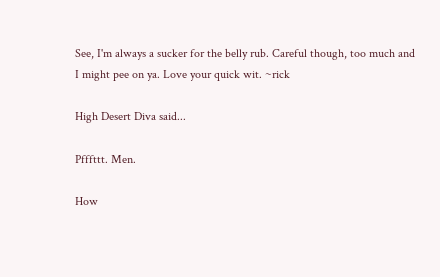See, I'm always a sucker for the belly rub. Careful though, too much and I might pee on ya. Love your quick wit. ~rick

High Desert Diva said...

Pfffttt. Men.

How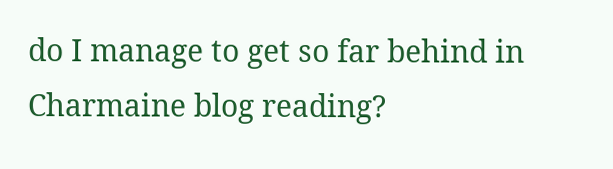do I manage to get so far behind in Charmaine blog reading?